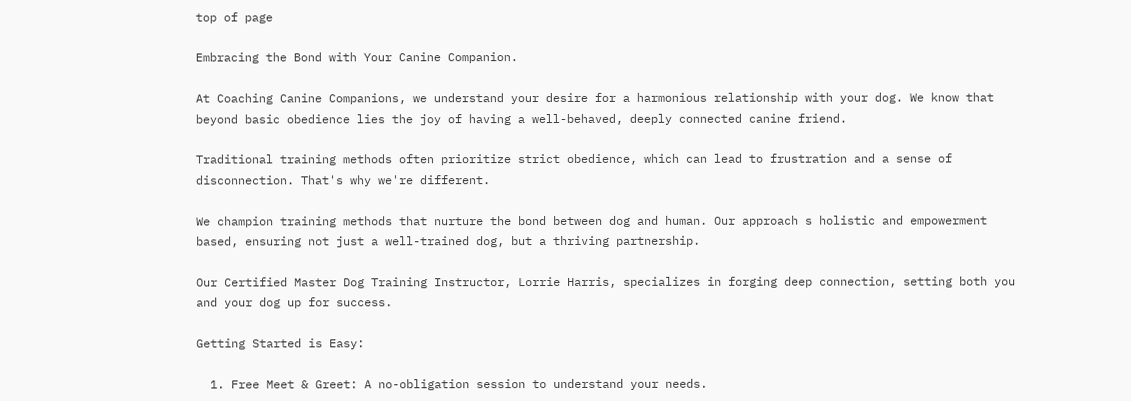top of page

Embracing the Bond with Your Canine Companion.

At Coaching Canine Companions, we understand your desire for a harmonious relationship with your dog. We know that beyond basic obedience lies the joy of having a well-behaved, deeply connected canine friend.

Traditional training methods often prioritize strict obedience, which can lead to frustration and a sense of disconnection. That's why we're different.

We champion training methods that nurture the bond between dog and human. Our approach s holistic and empowerment based, ensuring not just a well-trained dog, but a thriving partnership.

Our Certified Master Dog Training Instructor, Lorrie Harris, specializes in forging deep connection, setting both you and your dog up for success.

Getting Started is Easy:

  1. Free Meet & Greet: A no-obligation session to understand your needs.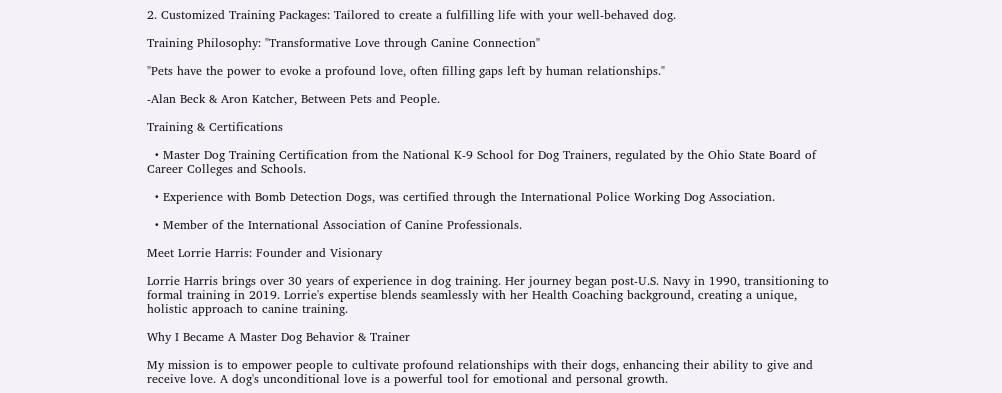2. Customized Training Packages: Tailored to create a fulfilling life with your well-behaved dog.

Training Philosophy: "Transformative Love through Canine Connection"

"Pets have the power to evoke a profound love, often filling gaps left by human relationships."

-Alan Beck & Aron Katcher, Between Pets and People.

Training & Certifications

  • Master Dog Training Certification from the National K-9 School for Dog Trainers, regulated by the Ohio State Board of Career Colleges and Schools.

  • Experience with Bomb Detection Dogs, was certified through the International Police Working Dog Association.

  • Member of the International Association of Canine Professionals.

Meet Lorrie Harris: Founder and Visionary

Lorrie Harris brings over 30 years of experience in dog training. Her journey began post-U.S. Navy in 1990, transitioning to formal training in 2019. Lorrie's expertise blends seamlessly with her Health Coaching background, creating a unique, holistic approach to canine training.

Why I Became A Master Dog Behavior & Trainer

My mission is to empower people to cultivate profound relationships with their dogs, enhancing their ability to give and receive love. A dog's unconditional love is a powerful tool for emotional and personal growth.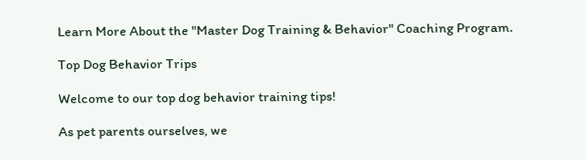Learn More About the "Master Dog Training & Behavior" Coaching Program.

Top Dog Behavior Trips

Welcome to our top dog behavior training tips!

As pet parents ourselves, we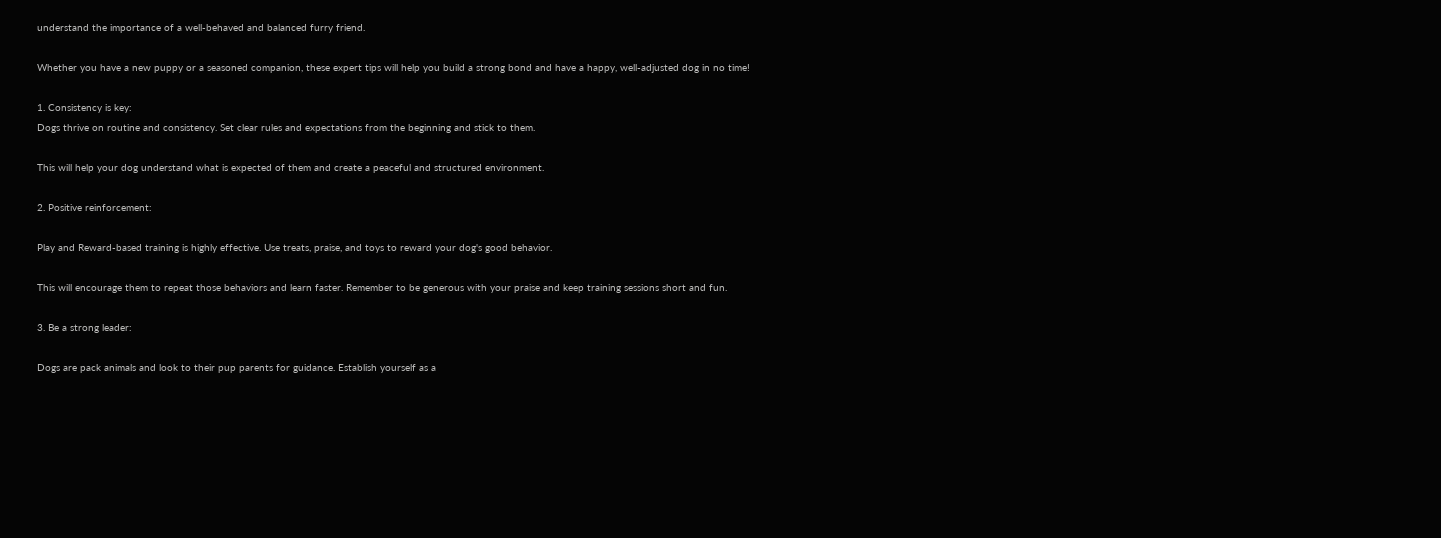understand the importance of a well-behaved and balanced furry friend.

Whether you have a new puppy or a seasoned companion, these expert tips will help you build a strong bond and have a happy, well-adjusted dog in no time!

1. Consistency is key:
Dogs thrive on routine and consistency. Set clear rules and expectations from the beginning and stick to them.

This will help your dog understand what is expected of them and create a peaceful and structured environment.

2. Positive reinforcement:

Play and Reward-based training is highly effective. Use treats, praise, and toys to reward your dog's good behavior.

This will encourage them to repeat those behaviors and learn faster. Remember to be generous with your praise and keep training sessions short and fun.

3. Be a strong leader:

Dogs are pack animals and look to their pup parents for guidance. Establish yourself as a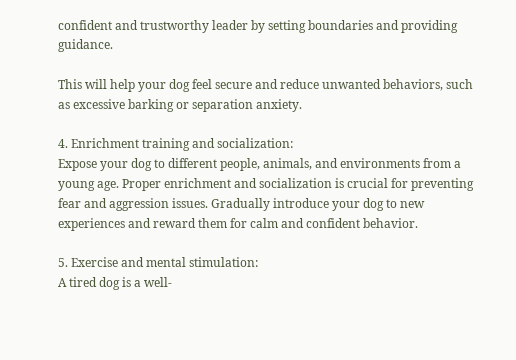confident and trustworthy leader by setting boundaries and providing guidance.

This will help your dog feel secure and reduce unwanted behaviors, such as excessive barking or separation anxiety.

4. Enrichment training and socialization:
Expose your dog to different people, animals, and environments from a young age. Proper enrichment and socialization is crucial for preventing fear and aggression issues. Gradually introduce your dog to new experiences and reward them for calm and confident behavior.

5. Exercise and mental stimulation:
A tired dog is a well-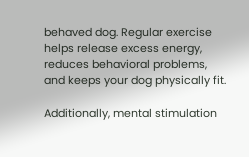behaved dog. Regular exercise helps release excess energy, reduces behavioral problems, and keeps your dog physically fit.

Additionally, mental stimulation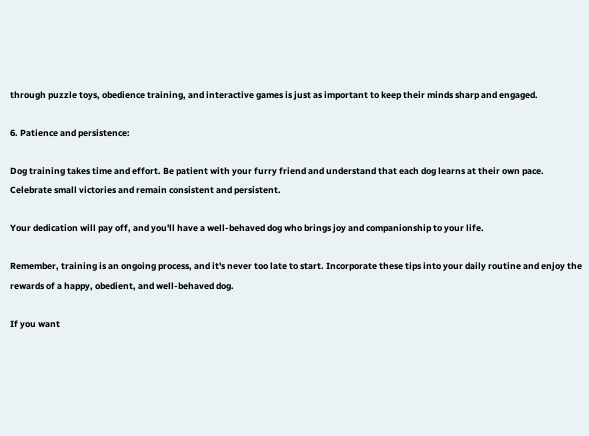through puzzle toys, obedience training, and interactive games is just as important to keep their minds sharp and engaged.

6. Patience and persistence:

Dog training takes time and effort. Be patient with your furry friend and understand that each dog learns at their own pace. Celebrate small victories and remain consistent and persistent.

Your dedication will pay off, and you'll have a well-behaved dog who brings joy and companionship to your life.

Remember, training is an ongoing process, and it's never too late to start. Incorporate these tips into your daily routine and enjoy the rewards of a happy, obedient, and well-behaved dog.

If you want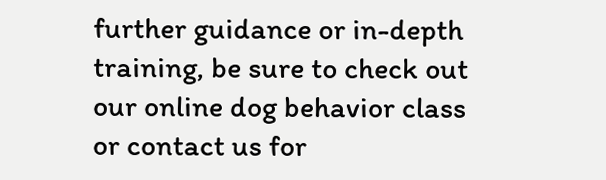further guidance or in-depth training, be sure to check out our online dog behavior class or contact us for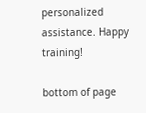personalized assistance. Happy training!

bottom of page